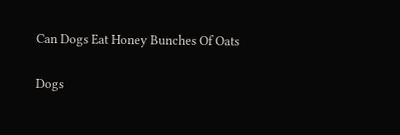Can Dogs Eat Honey Bunches Of Oats

Dogs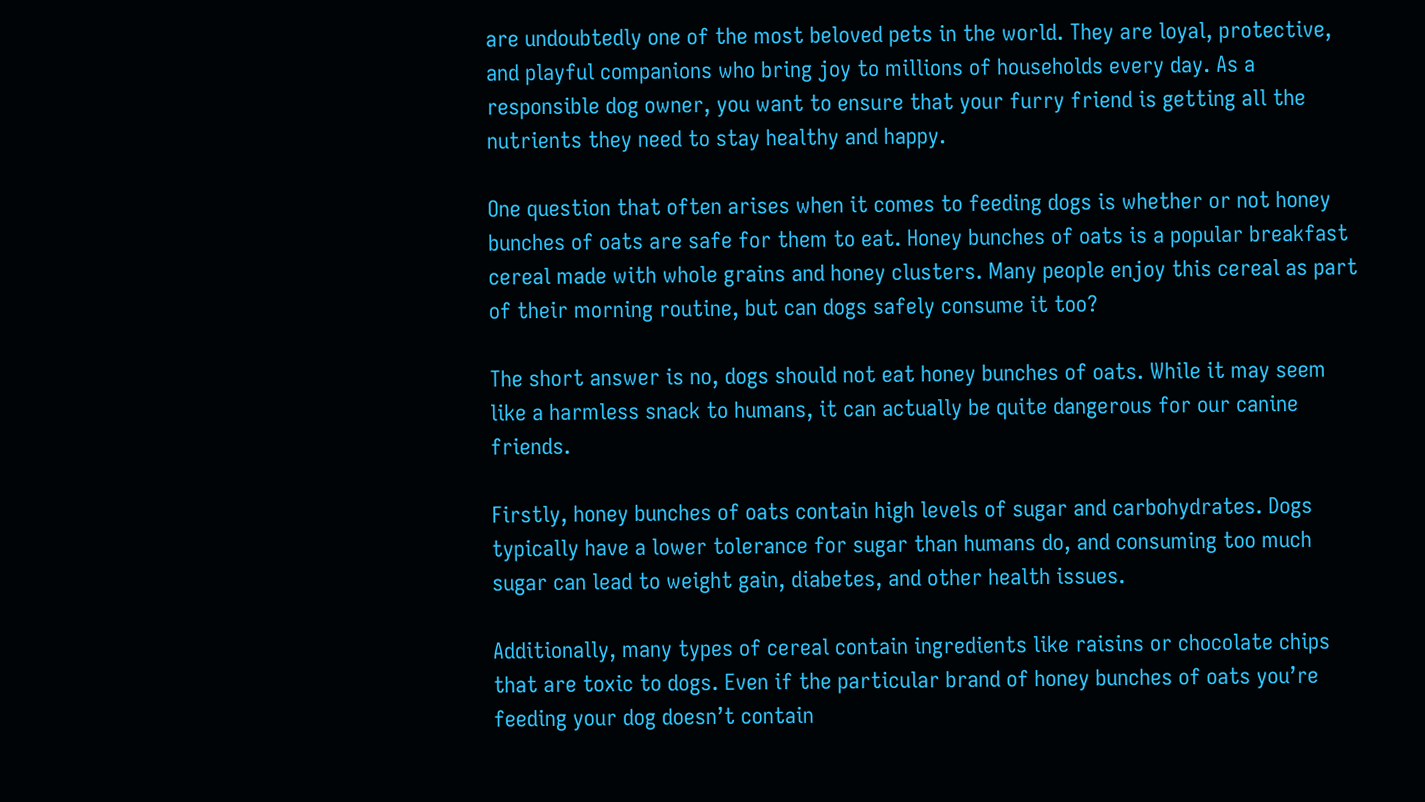are undoubtedly one of the most beloved pets in the world. They are loyal, protective, and playful companions who bring joy to millions of households every day. As a responsible dog owner, you want to ensure that your furry friend is getting all the nutrients they need to stay healthy and happy.

One question that often arises when it comes to feeding dogs is whether or not honey bunches of oats are safe for them to eat. Honey bunches of oats is a popular breakfast cereal made with whole grains and honey clusters. Many people enjoy this cereal as part of their morning routine, but can dogs safely consume it too?

The short answer is no, dogs should not eat honey bunches of oats. While it may seem like a harmless snack to humans, it can actually be quite dangerous for our canine friends.

Firstly, honey bunches of oats contain high levels of sugar and carbohydrates. Dogs typically have a lower tolerance for sugar than humans do, and consuming too much sugar can lead to weight gain, diabetes, and other health issues.

Additionally, many types of cereal contain ingredients like raisins or chocolate chips that are toxic to dogs. Even if the particular brand of honey bunches of oats you’re feeding your dog doesn’t contain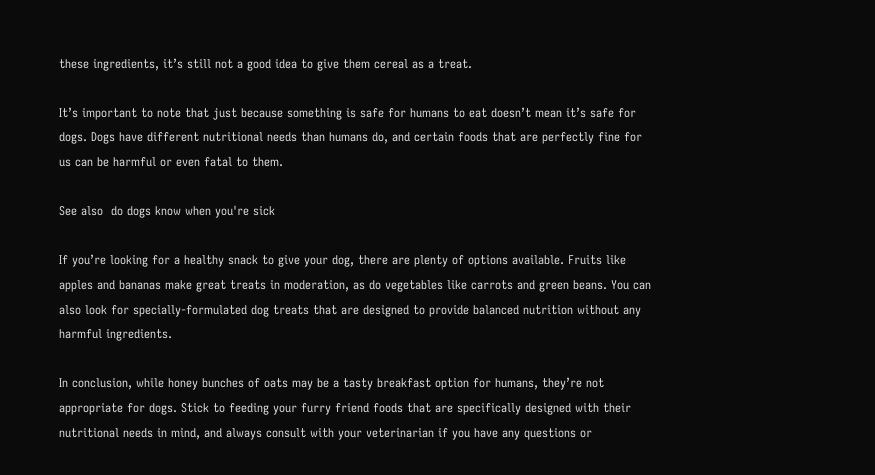these ingredients, it’s still not a good idea to give them cereal as a treat.

It’s important to note that just because something is safe for humans to eat doesn’t mean it’s safe for dogs. Dogs have different nutritional needs than humans do, and certain foods that are perfectly fine for us can be harmful or even fatal to them.

See also  do dogs know when you're sick

If you’re looking for a healthy snack to give your dog, there are plenty of options available. Fruits like apples and bananas make great treats in moderation, as do vegetables like carrots and green beans. You can also look for specially-formulated dog treats that are designed to provide balanced nutrition without any harmful ingredients.

In conclusion, while honey bunches of oats may be a tasty breakfast option for humans, they’re not appropriate for dogs. Stick to feeding your furry friend foods that are specifically designed with their nutritional needs in mind, and always consult with your veterinarian if you have any questions or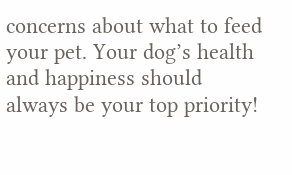concerns about what to feed your pet. Your dog’s health and happiness should always be your top priority!